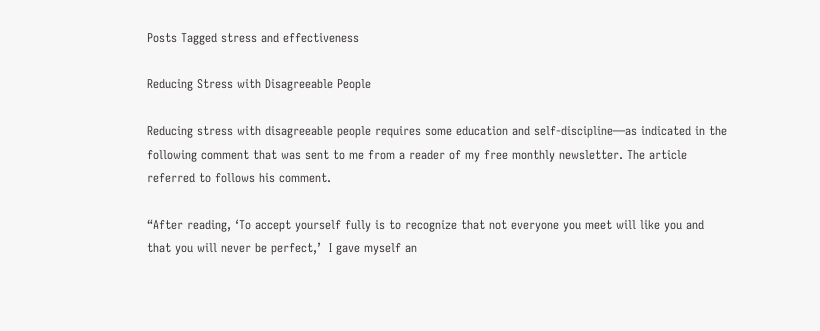Posts Tagged stress and effectiveness

Reducing Stress with Disagreeable People

Reducing stress with disagreeable people requires some education and self-discipline—as indicated in the following comment that was sent to me from a reader of my free monthly newsletter. The article referred to follows his comment.

“After reading, ‘To accept yourself fully is to recognize that not everyone you meet will like you and that you will never be perfect,’  I gave myself an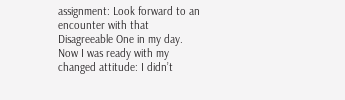assignment: Look forward to an encounter with that Disagreeable One in my day. Now I was ready with my changed attitude: I didn’t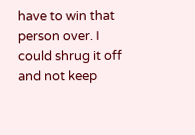have to win that person over. I could shrug it off and not keep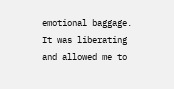emotional baggage. It was liberating and allowed me to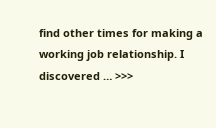find other times for making a working job relationship. I discovered … >>>